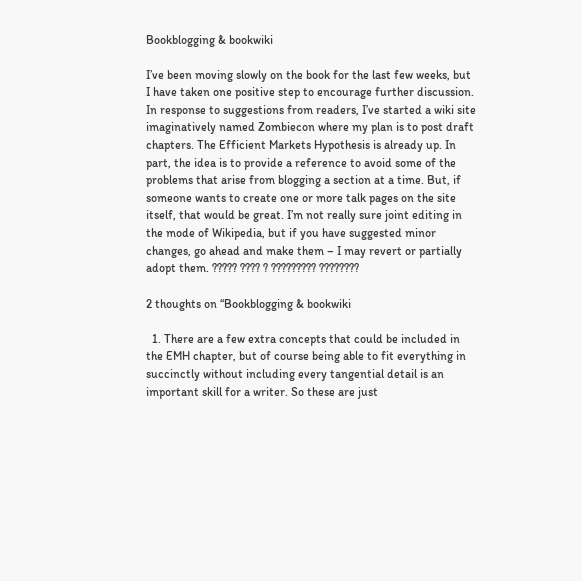Bookblogging & bookwiki

I’ve been moving slowly on the book for the last few weeks, but I have taken one positive step to encourage further discussion. In response to suggestions from readers, I’ve started a wiki site imaginatively named Zombiecon where my plan is to post draft chapters. The Efficient Markets Hypothesis is already up. In part, the idea is to provide a reference to avoid some of the problems that arise from blogging a section at a time. But, if someone wants to create one or more talk pages on the site itself, that would be great. I’m not really sure joint editing in the mode of Wikipedia, but if you have suggested minor changes, go ahead and make them – I may revert or partially adopt them. ????? ???? ? ????????? ????????

2 thoughts on “Bookblogging & bookwiki

  1. There are a few extra concepts that could be included in the EMH chapter, but of course being able to fit everything in succinctly without including every tangential detail is an important skill for a writer. So these are just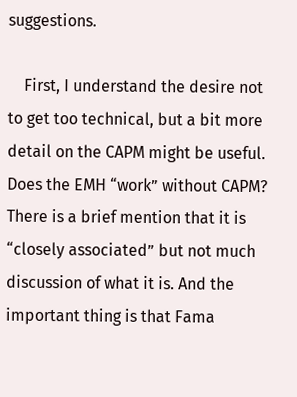suggestions.

    First, I understand the desire not to get too technical, but a bit more detail on the CAPM might be useful. Does the EMH “work” without CAPM? There is a brief mention that it is “closely associated” but not much discussion of what it is. And the important thing is that Fama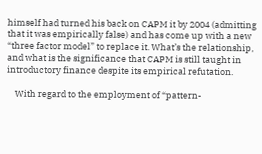himself had turned his back on CAPM it by 2004 (admitting that it was empirically false) and has come up with a new “three factor model” to replace it. What’s the relationship, and what is the significance that CAPM is still taught in introductory finance despite its empirical refutation.

    With regard to the employment of “pattern-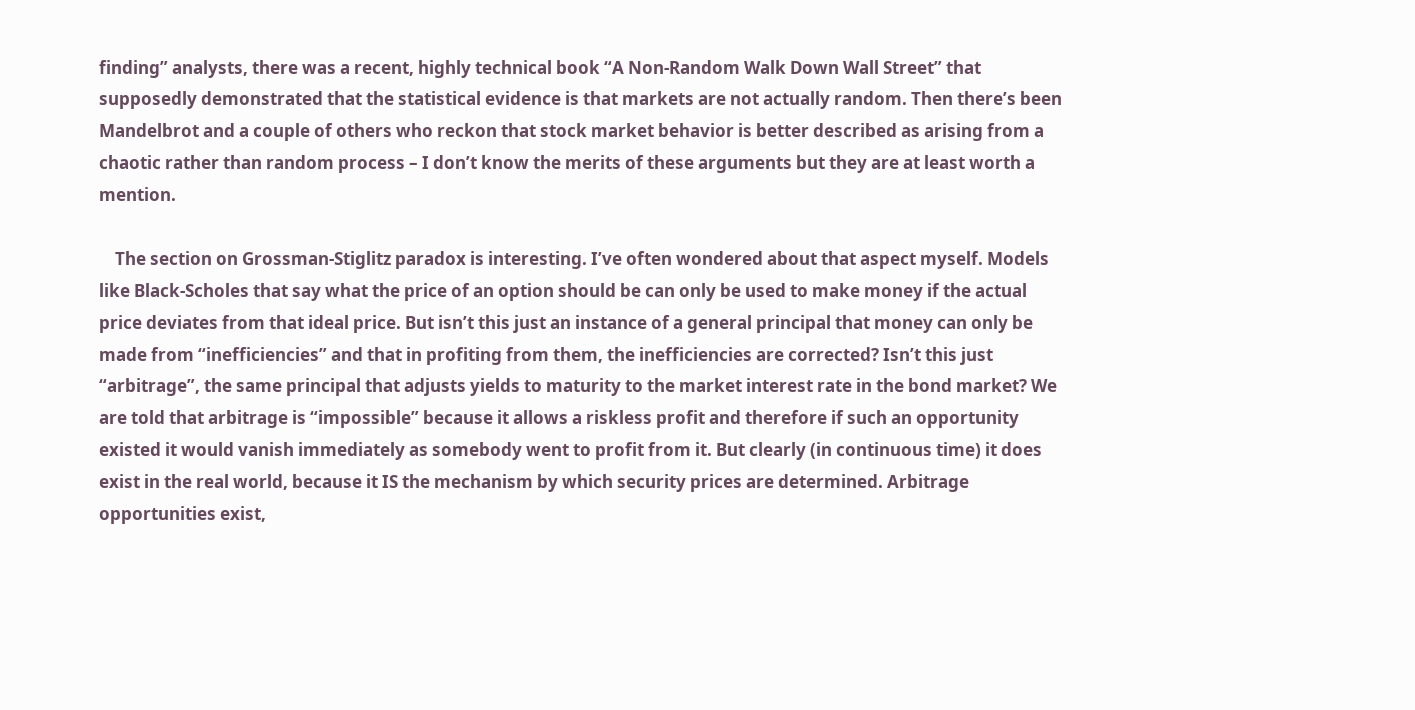finding” analysts, there was a recent, highly technical book “A Non-Random Walk Down Wall Street” that supposedly demonstrated that the statistical evidence is that markets are not actually random. Then there’s been Mandelbrot and a couple of others who reckon that stock market behavior is better described as arising from a chaotic rather than random process – I don’t know the merits of these arguments but they are at least worth a mention.

    The section on Grossman-Stiglitz paradox is interesting. I’ve often wondered about that aspect myself. Models like Black-Scholes that say what the price of an option should be can only be used to make money if the actual price deviates from that ideal price. But isn’t this just an instance of a general principal that money can only be made from “inefficiencies” and that in profiting from them, the inefficiencies are corrected? Isn’t this just “arbitrage”, the same principal that adjusts yields to maturity to the market interest rate in the bond market? We are told that arbitrage is “impossible” because it allows a riskless profit and therefore if such an opportunity existed it would vanish immediately as somebody went to profit from it. But clearly (in continuous time) it does exist in the real world, because it IS the mechanism by which security prices are determined. Arbitrage opportunities exist,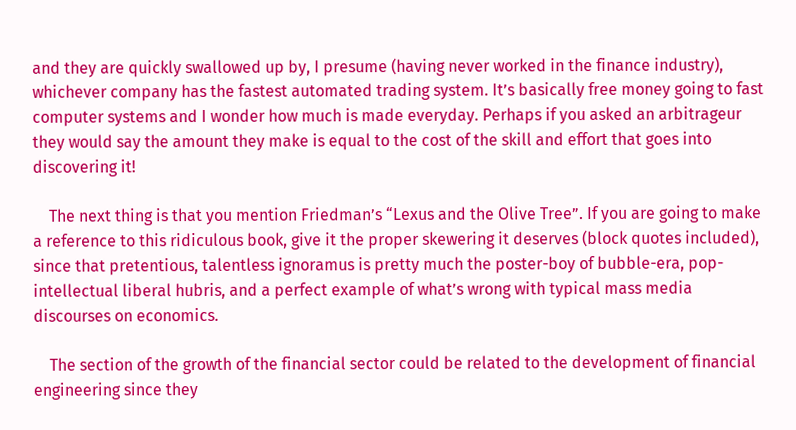and they are quickly swallowed up by, I presume (having never worked in the finance industry), whichever company has the fastest automated trading system. It’s basically free money going to fast computer systems and I wonder how much is made everyday. Perhaps if you asked an arbitrageur they would say the amount they make is equal to the cost of the skill and effort that goes into discovering it!

    The next thing is that you mention Friedman’s “Lexus and the Olive Tree”. If you are going to make a reference to this ridiculous book, give it the proper skewering it deserves (block quotes included), since that pretentious, talentless ignoramus is pretty much the poster-boy of bubble-era, pop-intellectual liberal hubris, and a perfect example of what’s wrong with typical mass media discourses on economics.

    The section of the growth of the financial sector could be related to the development of financial engineering since they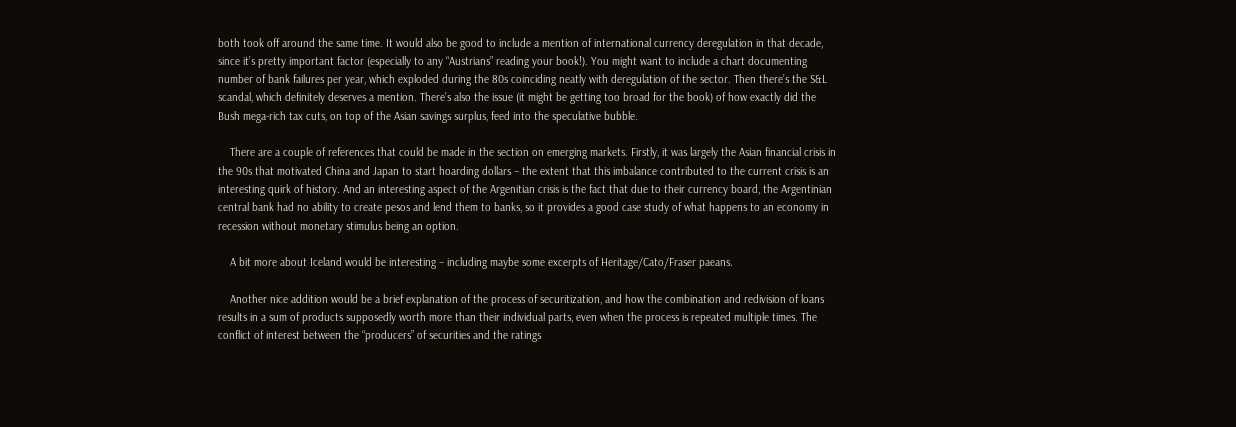both took off around the same time. It would also be good to include a mention of international currency deregulation in that decade, since it’s pretty important factor (especially to any “Austrians” reading your book!). You might want to include a chart documenting number of bank failures per year, which exploded during the 80s coinciding neatly with deregulation of the sector. Then there’s the S&L scandal, which definitely deserves a mention. There’s also the issue (it might be getting too broad for the book) of how exactly did the Bush mega-rich tax cuts, on top of the Asian savings surplus, feed into the speculative bubble.

    There are a couple of references that could be made in the section on emerging markets. Firstly, it was largely the Asian financial crisis in the 90s that motivated China and Japan to start hoarding dollars – the extent that this imbalance contributed to the current crisis is an interesting quirk of history. And an interesting aspect of the Argenitian crisis is the fact that due to their currency board, the Argentinian central bank had no ability to create pesos and lend them to banks, so it provides a good case study of what happens to an economy in recession without monetary stimulus being an option.

    A bit more about Iceland would be interesting – including maybe some excerpts of Heritage/Cato/Fraser paeans.

    Another nice addition would be a brief explanation of the process of securitization, and how the combination and redivision of loans results in a sum of products supposedly worth more than their individual parts, even when the process is repeated multiple times. The conflict of interest between the “producers” of securities and the ratings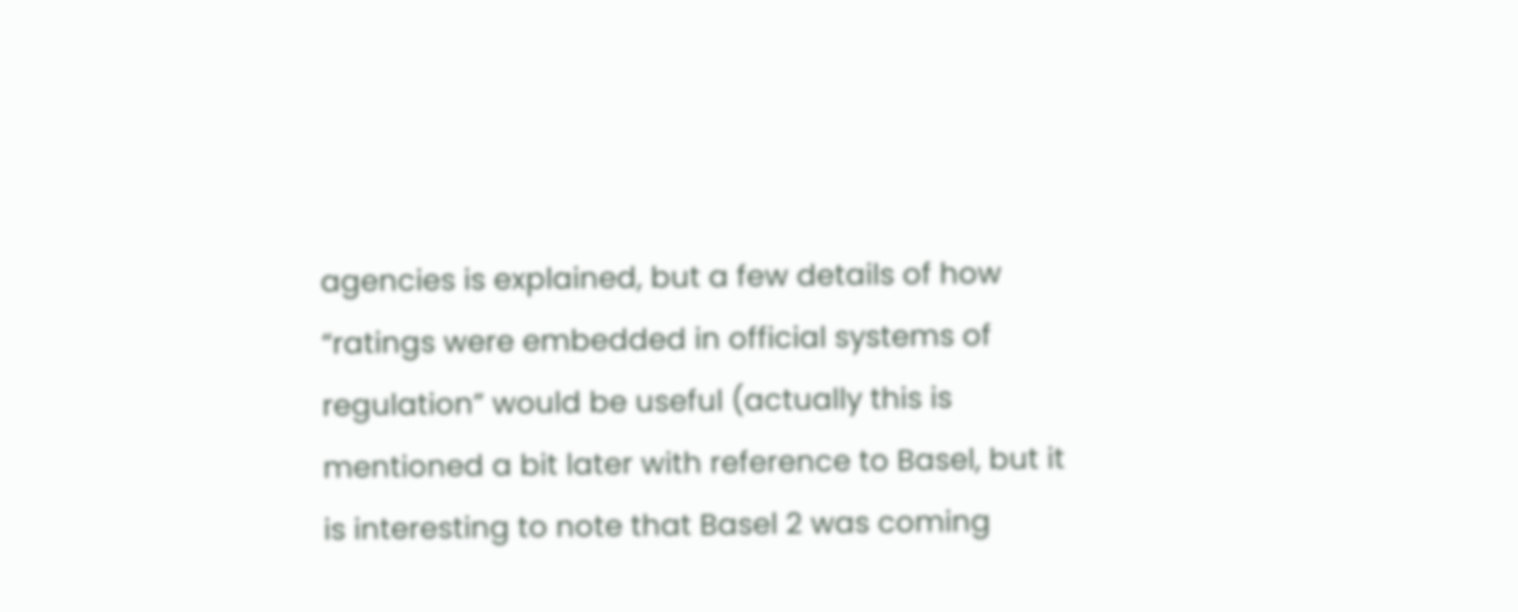agencies is explained, but a few details of how “ratings were embedded in official systems of regulation” would be useful (actually this is mentioned a bit later with reference to Basel, but it is interesting to note that Basel 2 was coming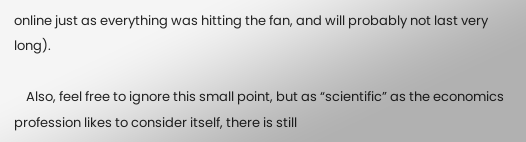online just as everything was hitting the fan, and will probably not last very long).

    Also, feel free to ignore this small point, but as “scientific” as the economics profession likes to consider itself, there is still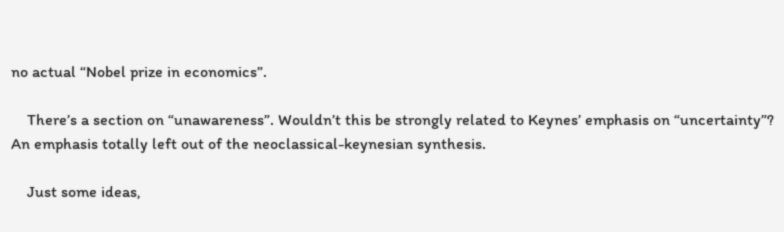no actual “Nobel prize in economics”.

    There’s a section on “unawareness”. Wouldn’t this be strongly related to Keynes’ emphasis on “uncertainty”? An emphasis totally left out of the neoclassical-keynesian synthesis.

    Just some ideas,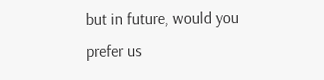but in future, would you prefer us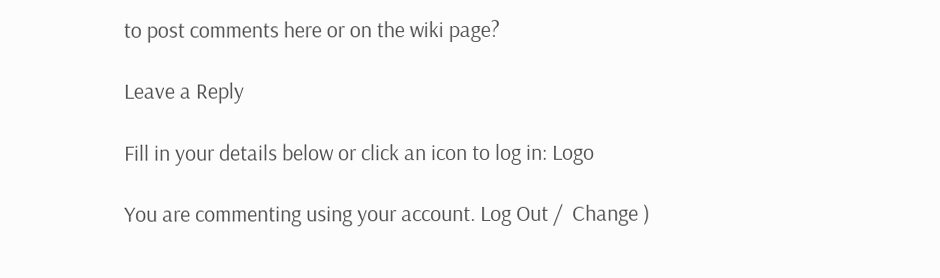to post comments here or on the wiki page?

Leave a Reply

Fill in your details below or click an icon to log in: Logo

You are commenting using your account. Log Out /  Change )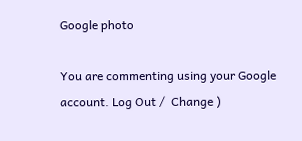Google photo

You are commenting using your Google account. Log Out /  Change )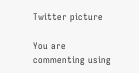Twitter picture

You are commenting using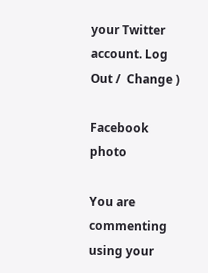your Twitter account. Log Out /  Change )

Facebook photo

You are commenting using your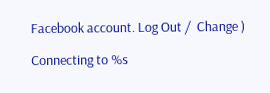Facebook account. Log Out /  Change )

Connecting to %s